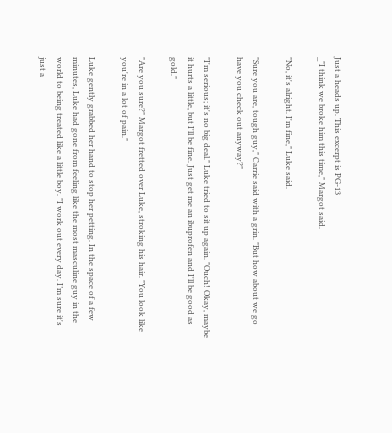Just a heads up. This excerpt is PG-13
_"I think we broke him this time," Margot said.

"No, it's alright. I'm fine," Luke said.

"Sure you are, tough guy," Carrie said with a grin. "But how about we go have you check out anyway?"

"I'm serious; it's no big deal." Luke tried to sit up again. "Ouch! Okay, maybe it hurts a little, but I'll be fine. Just get me an ibuprofen and I'll be good as gold."

"Are you sure?" Margot fretted over Luke, stroking his hair. "You look like you're in a lot of pain."

Luke gently grabbed her hand to stop her petting. In the space of a few minutes, Luke had gone from feeling like the most masculine guy in the world to being treated like a little boy. "I work out every day. I’m sure it's just a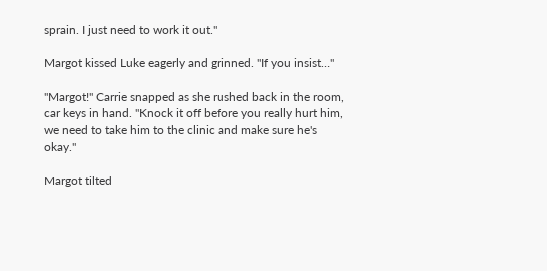sprain. I just need to work it out."

Margot kissed Luke eagerly and grinned. "If you insist…"

"Margot!" Carrie snapped as she rushed back in the room, car keys in hand. "Knock it off before you really hurt him, we need to take him to the clinic and make sure he's okay."

Margot tilted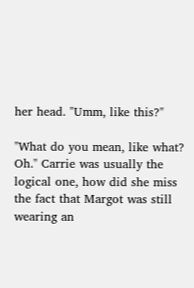her head. "Umm, like this?"

"What do you mean, like what? Oh." Carrie was usually the logical one, how did she miss the fact that Margot was still wearing an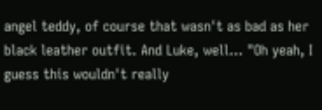angel teddy, of course that wasn't as bad as her black leather outfit. And Luke, well… "Oh yeah, I guess this wouldn't really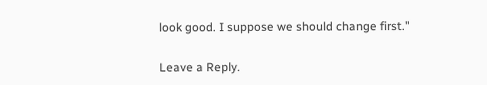look good. I suppose we should change first."

Leave a Reply.